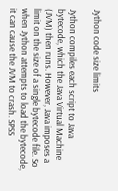Jython code size limits

Jython compiles each script to Java bytecode, which the Java Virtual Machine (JVM) then runs. However, Java imposes a limit on the size of a single bytecode file. So when Jython attempts to load the bytecode, it can cause the JVM to crash. SPSS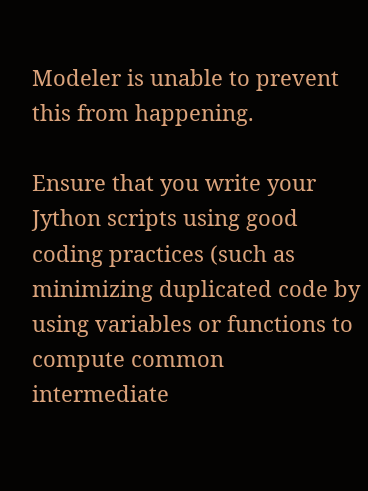Modeler is unable to prevent this from happening.

Ensure that you write your Jython scripts using good coding practices (such as minimizing duplicated code by using variables or functions to compute common intermediate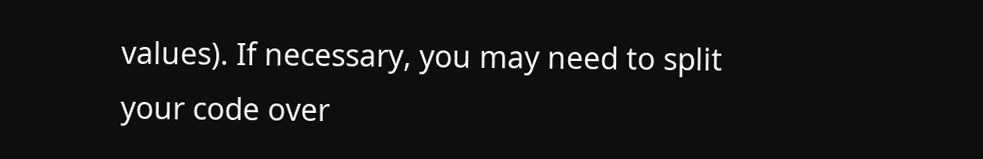values). If necessary, you may need to split your code over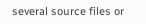several source files or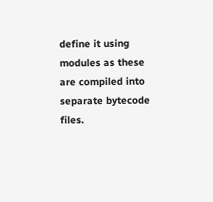define it using modules as these are compiled into separate bytecode files.